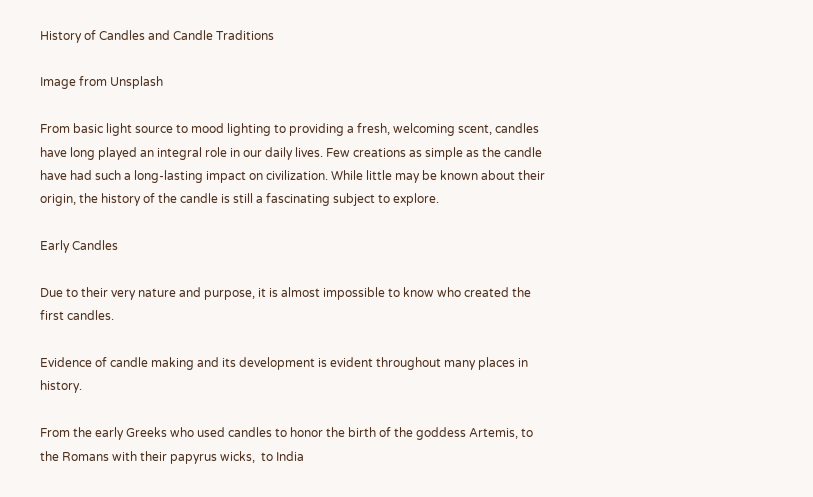History of Candles and Candle Traditions

Image from Unsplash

From basic light source to mood lighting to providing a fresh, welcoming scent, candles have long played an integral role in our daily lives. Few creations as simple as the candle have had such a long-lasting impact on civilization. While little may be known about their origin, the history of the candle is still a fascinating subject to explore.

Early Candles

Due to their very nature and purpose, it is almost impossible to know who created the first candles.

Evidence of candle making and its development is evident throughout many places in history.

From the early Greeks who used candles to honor the birth of the goddess Artemis, to the Romans with their papyrus wicks,  to India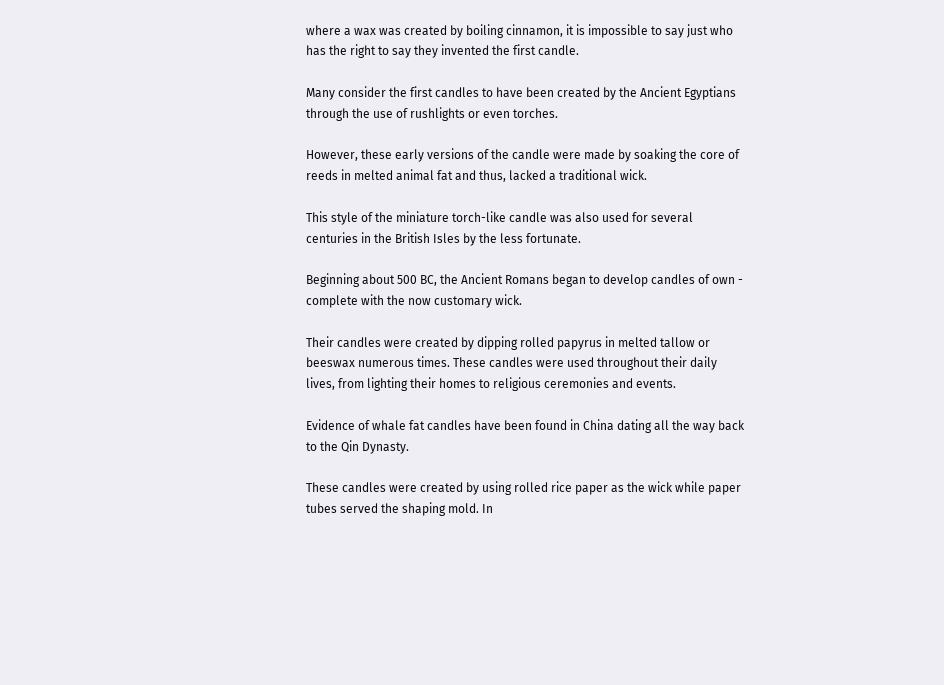where a wax was created by boiling cinnamon, it is impossible to say just who has the right to say they invented the first candle.

Many consider the first candles to have been created by the Ancient Egyptians through the use of rushlights or even torches.

However, these early versions of the candle were made by soaking the core of reeds in melted animal fat and thus, lacked a traditional wick.

This style of the miniature torch-like candle was also used for several centuries in the British Isles by the less fortunate.

Beginning about 500 BC, the Ancient Romans began to develop candles of own - complete with the now customary wick.

Their candles were created by dipping rolled papyrus in melted tallow or beeswax numerous times. These candles were used throughout their daily lives, from lighting their homes to religious ceremonies and events.

Evidence of whale fat candles have been found in China dating all the way back to the Qin Dynasty.

These candles were created by using rolled rice paper as the wick while paper tubes served the shaping mold. In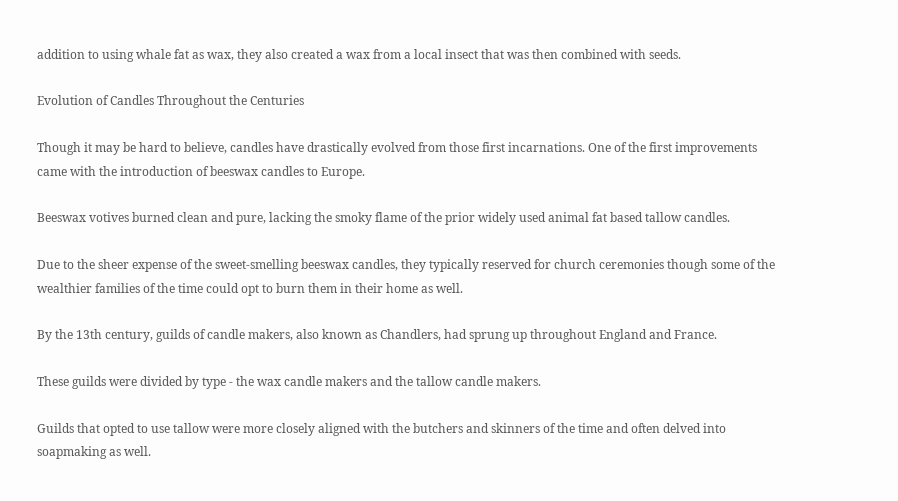addition to using whale fat as wax, they also created a wax from a local insect that was then combined with seeds.

Evolution of Candles Throughout the Centuries

Though it may be hard to believe, candles have drastically evolved from those first incarnations. One of the first improvements came with the introduction of beeswax candles to Europe.

Beeswax votives burned clean and pure, lacking the smoky flame of the prior widely used animal fat based tallow candles.

Due to the sheer expense of the sweet-smelling beeswax candles, they typically reserved for church ceremonies though some of the wealthier families of the time could opt to burn them in their home as well.

By the 13th century, guilds of candle makers, also known as Chandlers, had sprung up throughout England and France.

These guilds were divided by type - the wax candle makers and the tallow candle makers.

Guilds that opted to use tallow were more closely aligned with the butchers and skinners of the time and often delved into soapmaking as well.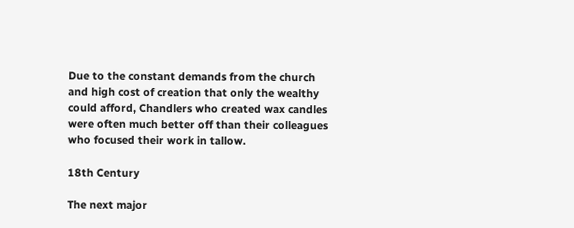Due to the constant demands from the church and high cost of creation that only the wealthy could afford, Chandlers who created wax candles were often much better off than their colleagues who focused their work in tallow.

18th Century

The next major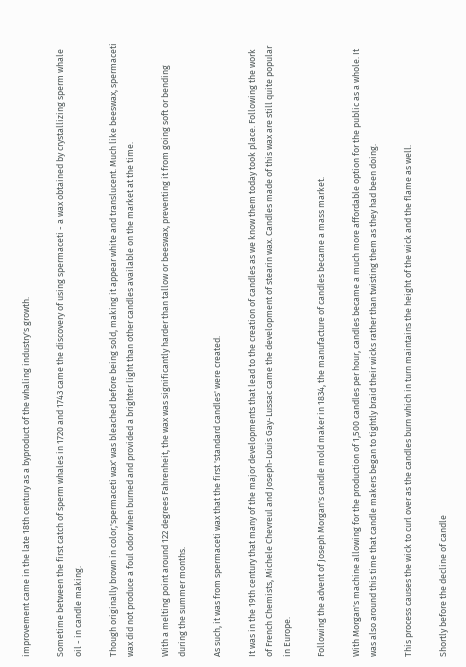improvement came in the late 18th century as a byproduct of the whaling industry's growth.

Sometime between the first catch of sperm whales in 1720 and 1743 came the discovery of using spermaceti - a wax obtained by crystallizing sperm whale oil - in candle making.

Though originally brown in color,'spermaceti wax' was bleached before being sold, making it appear white and translucent. Much like beeswax, spermaceti wax did not produce a foul odor when burned and provided a brighter light than other candles available on the market at the time.

With a melting point around 122 degrees Fahrenheit, the wax was significantly harder than tallow or beeswax, preventing it from going soft or bending during the summer months.

As such, it was from spermaceti wax that the first 'standard candles' were created.

It was in the 19th century that many of the major developments that lead to the creation of candles as we know them today took place. Following the work of French Chemists, Michele Chevreul and Joseph-Louis Gay-Lussac came the development of stearin wax. Candles made of this wax are still quite popular in Europe.

Following the advent of Joseph Morgan's candle mold maker in 1834, the manufacture of candles became a mass market.

With Morgan's machine allowing for the production of 1,500 candles per hour, candles became a much more affordable option for the public as a whole. It was also around this time that candle makers began to tightly braid their wicks rather than twisting them as they had been doing.

This process causes the wick to curl over as the candles burn which in turn maintains the height of the wick and the flame as well.

Shortly before the decline of candle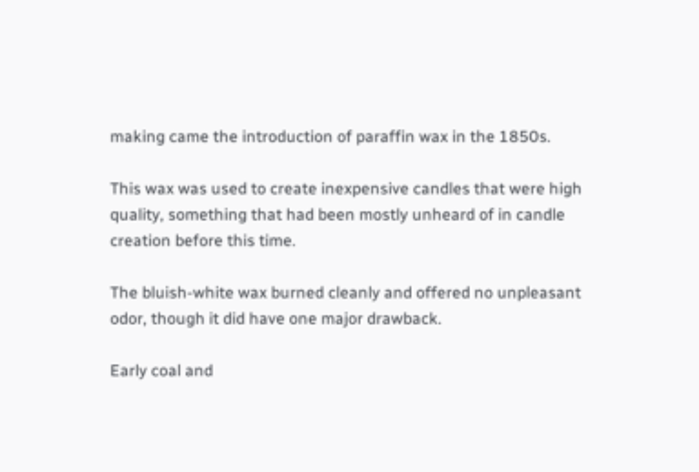making came the introduction of paraffin wax in the 1850s.

This wax was used to create inexpensive candles that were high quality, something that had been mostly unheard of in candle creation before this time.

The bluish-white wax burned cleanly and offered no unpleasant odor, though it did have one major drawback.

Early coal and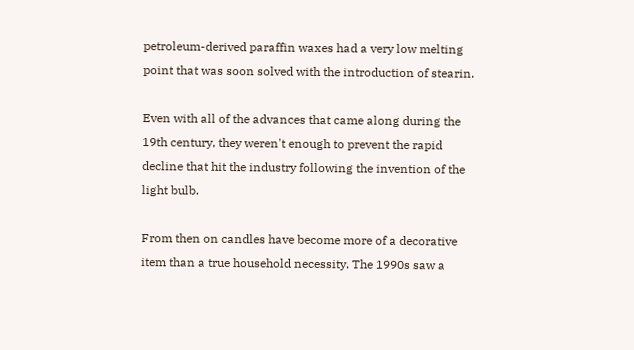petroleum-derived paraffin waxes had a very low melting point that was soon solved with the introduction of stearin.

Even with all of the advances that came along during the 19th century, they weren't enough to prevent the rapid decline that hit the industry following the invention of the light bulb.

From then on candles have become more of a decorative item than a true household necessity. The 1990s saw a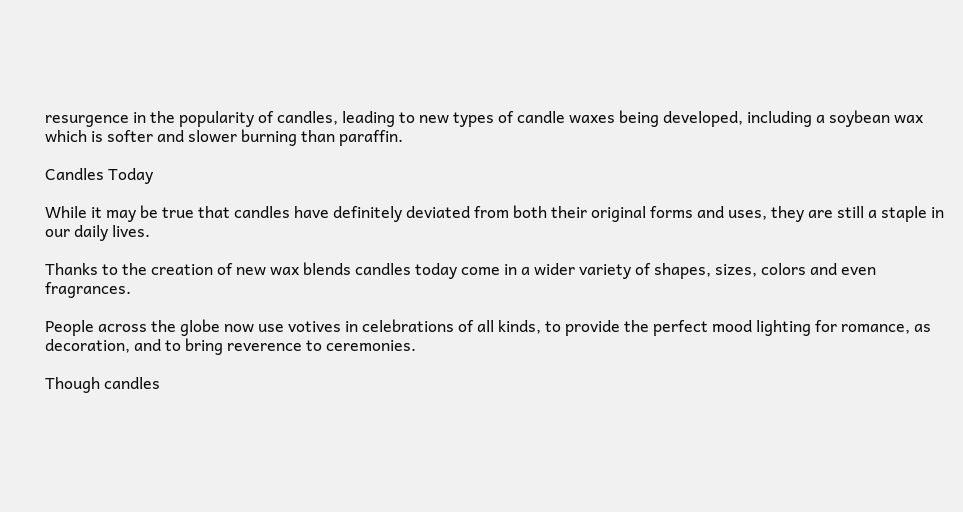resurgence in the popularity of candles, leading to new types of candle waxes being developed, including a soybean wax which is softer and slower burning than paraffin.

Candles Today

While it may be true that candles have definitely deviated from both their original forms and uses, they are still a staple in our daily lives.

Thanks to the creation of new wax blends candles today come in a wider variety of shapes, sizes, colors and even fragrances.

People across the globe now use votives in celebrations of all kinds, to provide the perfect mood lighting for romance, as decoration, and to bring reverence to ceremonies.

Though candles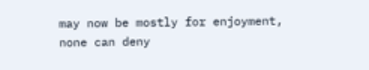may now be mostly for enjoyment, none can deny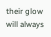their glow will always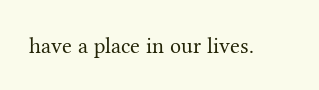have a place in our lives.